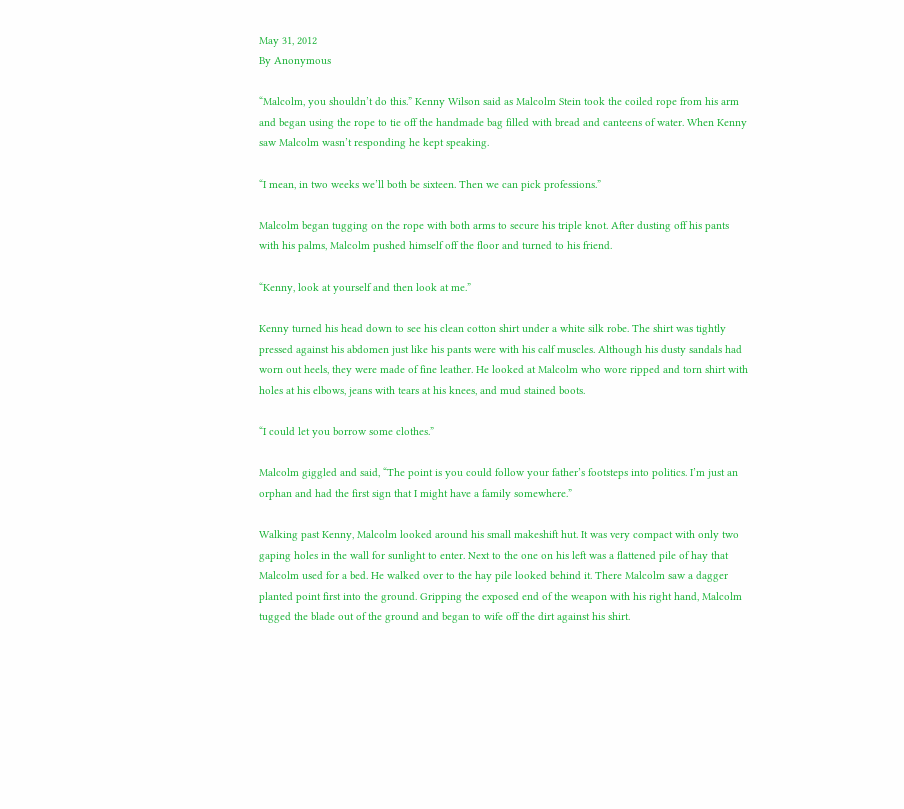May 31, 2012
By Anonymous

“Malcolm, you shouldn’t do this.” Kenny Wilson said as Malcolm Stein took the coiled rope from his arm and began using the rope to tie off the handmade bag filled with bread and canteens of water. When Kenny saw Malcolm wasn’t responding he kept speaking.

“I mean, in two weeks we’ll both be sixteen. Then we can pick professions.”

Malcolm began tugging on the rope with both arms to secure his triple knot. After dusting off his pants with his palms, Malcolm pushed himself off the floor and turned to his friend.

“Kenny, look at yourself and then look at me.”

Kenny turned his head down to see his clean cotton shirt under a white silk robe. The shirt was tightly pressed against his abdomen just like his pants were with his calf muscles. Although his dusty sandals had worn out heels, they were made of fine leather. He looked at Malcolm who wore ripped and torn shirt with holes at his elbows, jeans with tears at his knees, and mud stained boots.

“I could let you borrow some clothes.”

Malcolm giggled and said, “The point is you could follow your father’s footsteps into politics. I’m just an orphan and had the first sign that I might have a family somewhere.”

Walking past Kenny, Malcolm looked around his small makeshift hut. It was very compact with only two gaping holes in the wall for sunlight to enter. Next to the one on his left was a flattened pile of hay that Malcolm used for a bed. He walked over to the hay pile looked behind it. There Malcolm saw a dagger planted point first into the ground. Gripping the exposed end of the weapon with his right hand, Malcolm tugged the blade out of the ground and began to wife off the dirt against his shirt.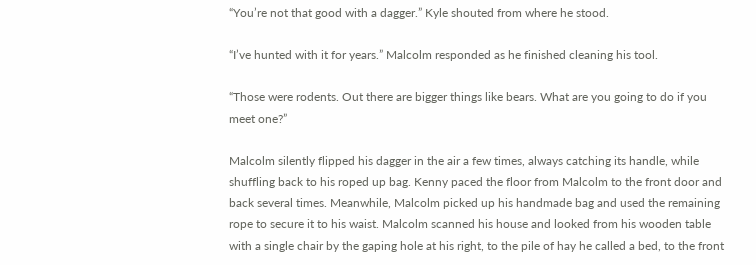“You’re not that good with a dagger.” Kyle shouted from where he stood.

“I’ve hunted with it for years.” Malcolm responded as he finished cleaning his tool.

“Those were rodents. Out there are bigger things like bears. What are you going to do if you meet one?”

Malcolm silently flipped his dagger in the air a few times, always catching its handle, while shuffling back to his roped up bag. Kenny paced the floor from Malcolm to the front door and back several times. Meanwhile, Malcolm picked up his handmade bag and used the remaining rope to secure it to his waist. Malcolm scanned his house and looked from his wooden table with a single chair by the gaping hole at his right, to the pile of hay he called a bed, to the front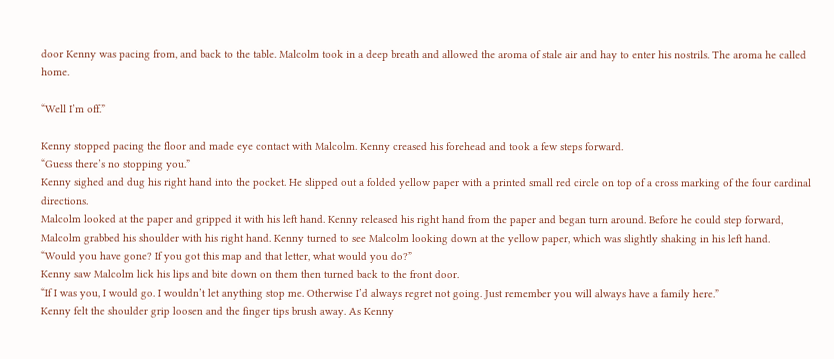door Kenny was pacing from, and back to the table. Malcolm took in a deep breath and allowed the aroma of stale air and hay to enter his nostrils. The aroma he called home.

“Well I’m off.”

Kenny stopped pacing the floor and made eye contact with Malcolm. Kenny creased his forehead and took a few steps forward.
“Guess there’s no stopping you.”
Kenny sighed and dug his right hand into the pocket. He slipped out a folded yellow paper with a printed small red circle on top of a cross marking of the four cardinal directions.
Malcolm looked at the paper and gripped it with his left hand. Kenny released his right hand from the paper and began turn around. Before he could step forward, Malcolm grabbed his shoulder with his right hand. Kenny turned to see Malcolm looking down at the yellow paper, which was slightly shaking in his left hand.
“Would you have gone? If you got this map and that letter, what would you do?”
Kenny saw Malcolm lick his lips and bite down on them then turned back to the front door.
“If I was you, I would go. I wouldn’t let anything stop me. Otherwise I’d always regret not going. Just remember you will always have a family here.”
Kenny felt the shoulder grip loosen and the finger tips brush away. As Kenny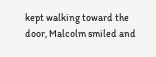kept walking toward the door, Malcolm smiled and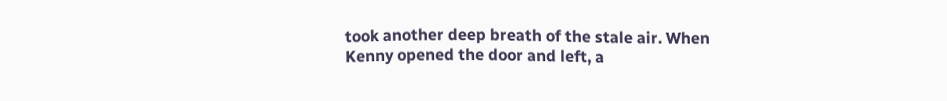took another deep breath of the stale air. When Kenny opened the door and left, a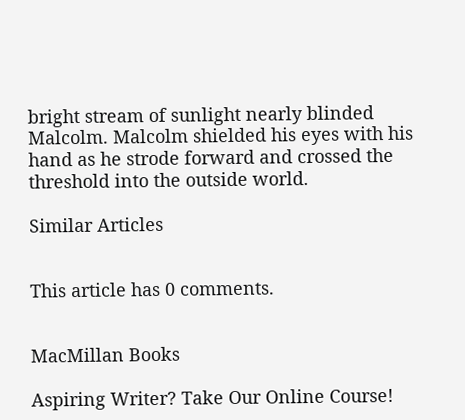bright stream of sunlight nearly blinded Malcolm. Malcolm shielded his eyes with his hand as he strode forward and crossed the threshold into the outside world.

Similar Articles


This article has 0 comments.


MacMillan Books

Aspiring Writer? Take Our Online Course!